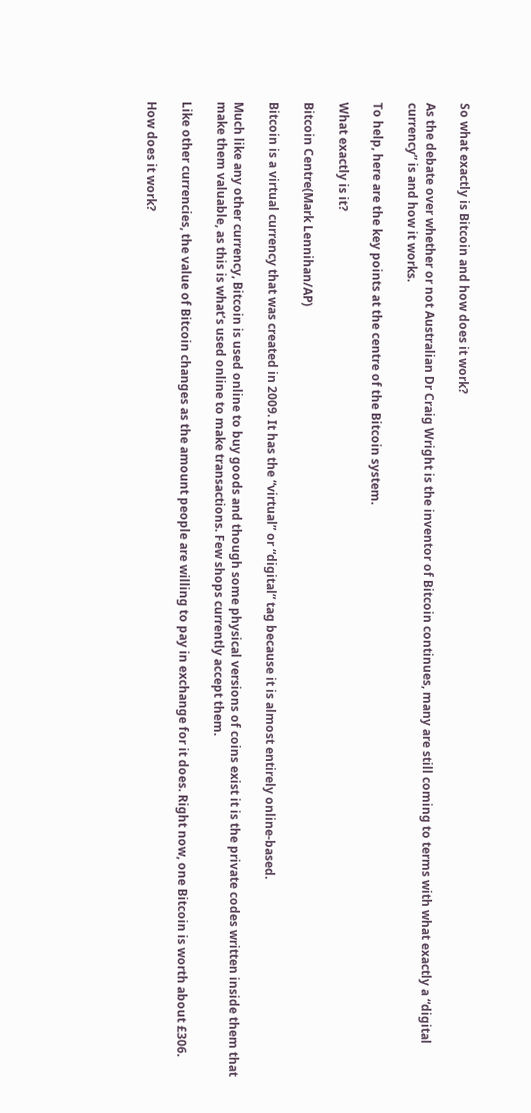So what exactly is Bitcoin and how does it work?

As the debate over whether or not Australian Dr Craig Wright is the inventor of Bitcoin continues, many are still coming to terms with what exactly a “digital currency” is and how it works.

To help, here are the key points at the centre of the Bitcoin system.

What exactly is it?

Bitcoin Centre(Mark Lennihan/AP)

Bitcoin is a virtual currency that was created in 2009. It has the “virtual” or “digital” tag because it is almost entirely online-based.

Much like any other currency, Bitcoin is used online to buy goods and though some physical versions of coins exist it is the private codes written inside them that make them valuable, as this is what’s used online to make transactions. Few shops currently accept them.

Like other currencies, the value of Bitcoin changes as the amount people are willing to pay in exchange for it does. Right now, one Bitcoin is worth about £306.

How does it work?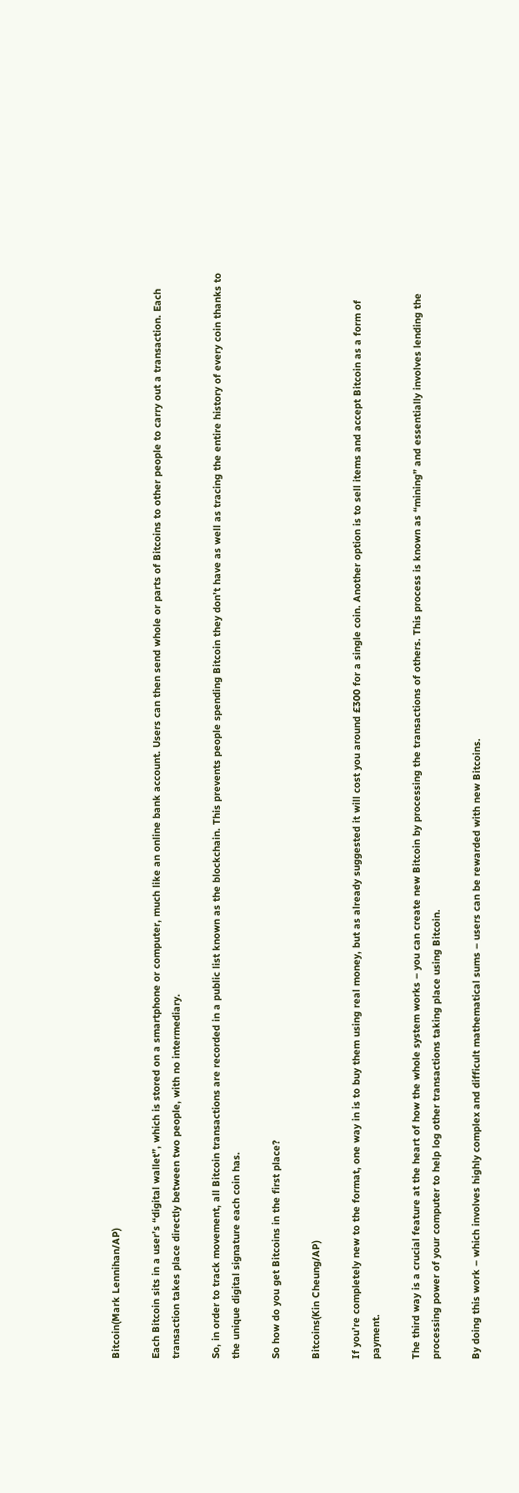Bitcoin(Mark Lennihan/AP)

Each Bitcoin sits in a user’s “digital wallet”, which is stored on a smartphone or computer, much like an online bank account. Users can then send whole or parts of Bitcoins to other people to carry out a transaction. Each transaction takes place directly between two people, with no intermediary.

So, in order to track movement, all Bitcoin transactions are recorded in a public list known as the blockchain. This prevents people spending Bitcoin they don’t have as well as tracing the entire history of every coin thanks to the unique digital signature each coin has.

So how do you get Bitcoins in the first place?

Bitcoins(Kin Cheung/AP)

If you’re completely new to the format, one way in is to buy them using real money, but as already suggested it will cost you around £300 for a single coin. Another option is to sell items and accept Bitcoin as a form of payment.

The third way is a crucial feature at the heart of how the whole system works – you can create new Bitcoin by processing the transactions of others. This process is known as “mining” and essentially involves lending the processing power of your computer to help log other transactions taking place using Bitcoin.

By doing this work – which involves highly complex and difficult mathematical sums – users can be rewarded with new Bitcoins.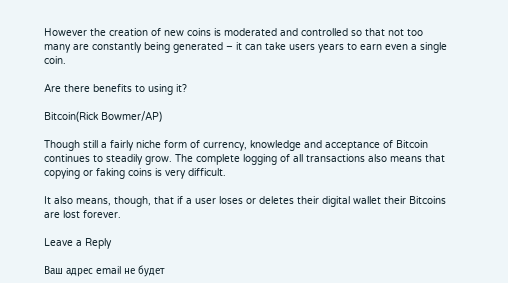However the creation of new coins is moderated and controlled so that not too many are constantly being generated – it can take users years to earn even a single coin.

Are there benefits to using it?

Bitcoin(Rick Bowmer/AP)

Though still a fairly niche form of currency, knowledge and acceptance of Bitcoin continues to steadily grow. The complete logging of all transactions also means that copying or faking coins is very difficult.

It also means, though, that if a user loses or deletes their digital wallet their Bitcoins are lost forever.

Leave a Reply

Ваш адрес email не будет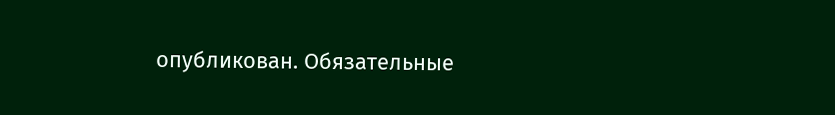опубликован. Обязательные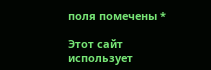поля помечены *

Этот сайт использует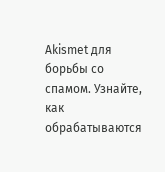Akismet для борьбы со спамом. Узнайте, как обрабатываются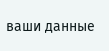ваши данные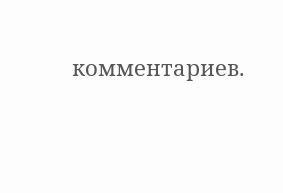комментариев.